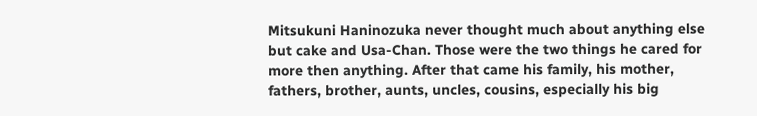Mitsukuni Haninozuka never thought much about anything else but cake and Usa-Chan. Those were the two things he cared for more then anything. After that came his family, his mother, fathers, brother, aunts, uncles, cousins, especially his big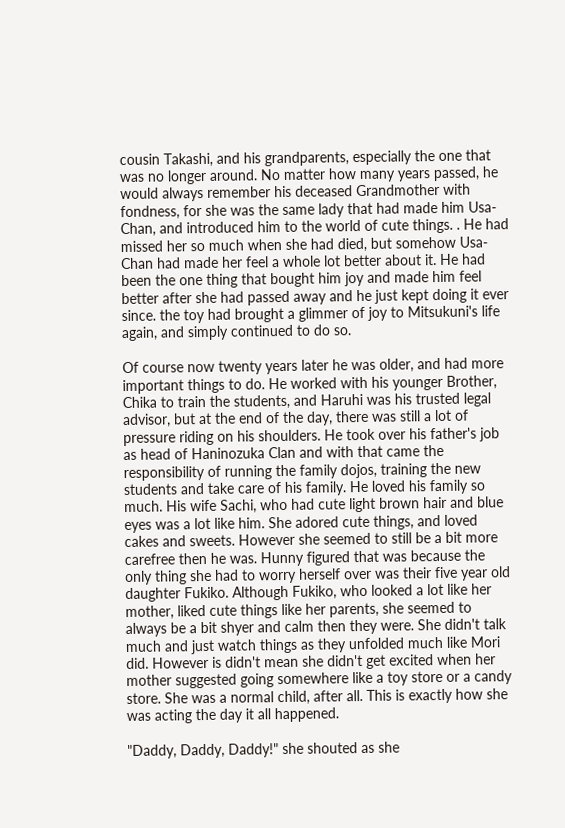cousin Takashi, and his grandparents, especially the one that was no longer around. No matter how many years passed, he would always remember his deceased Grandmother with fondness, for she was the same lady that had made him Usa-Chan, and introduced him to the world of cute things. . He had missed her so much when she had died, but somehow Usa-Chan had made her feel a whole lot better about it. He had been the one thing that bought him joy and made him feel better after she had passed away and he just kept doing it ever since. the toy had brought a glimmer of joy to Mitsukuni's life again, and simply continued to do so.

Of course now twenty years later he was older, and had more important things to do. He worked with his younger Brother, Chika to train the students, and Haruhi was his trusted legal advisor, but at the end of the day, there was still a lot of pressure riding on his shoulders. He took over his father's job as head of Haninozuka Clan and with that came the responsibility of running the family dojos, training the new students and take care of his family. He loved his family so much. His wife Sachi, who had cute light brown hair and blue eyes was a lot like him. She adored cute things, and loved cakes and sweets. However she seemed to still be a bit more carefree then he was. Hunny figured that was because the only thing she had to worry herself over was their five year old daughter Fukiko. Although Fukiko, who looked a lot like her mother, liked cute things like her parents, she seemed to always be a bit shyer and calm then they were. She didn't talk much and just watch things as they unfolded much like Mori did. However is didn't mean she didn't get excited when her mother suggested going somewhere like a toy store or a candy store. She was a normal child, after all. This is exactly how she was acting the day it all happened.

"Daddy, Daddy, Daddy!" she shouted as she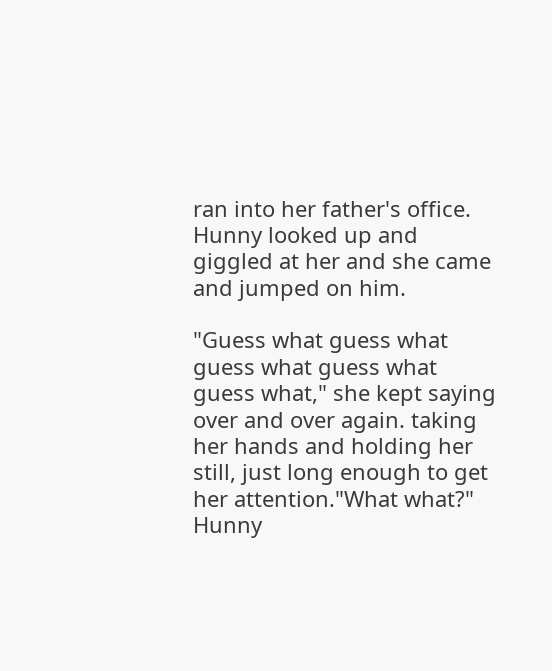ran into her father's office. Hunny looked up and giggled at her and she came and jumped on him.

"Guess what guess what guess what guess what guess what," she kept saying over and over again. taking her hands and holding her still, just long enough to get her attention."What what?" Hunny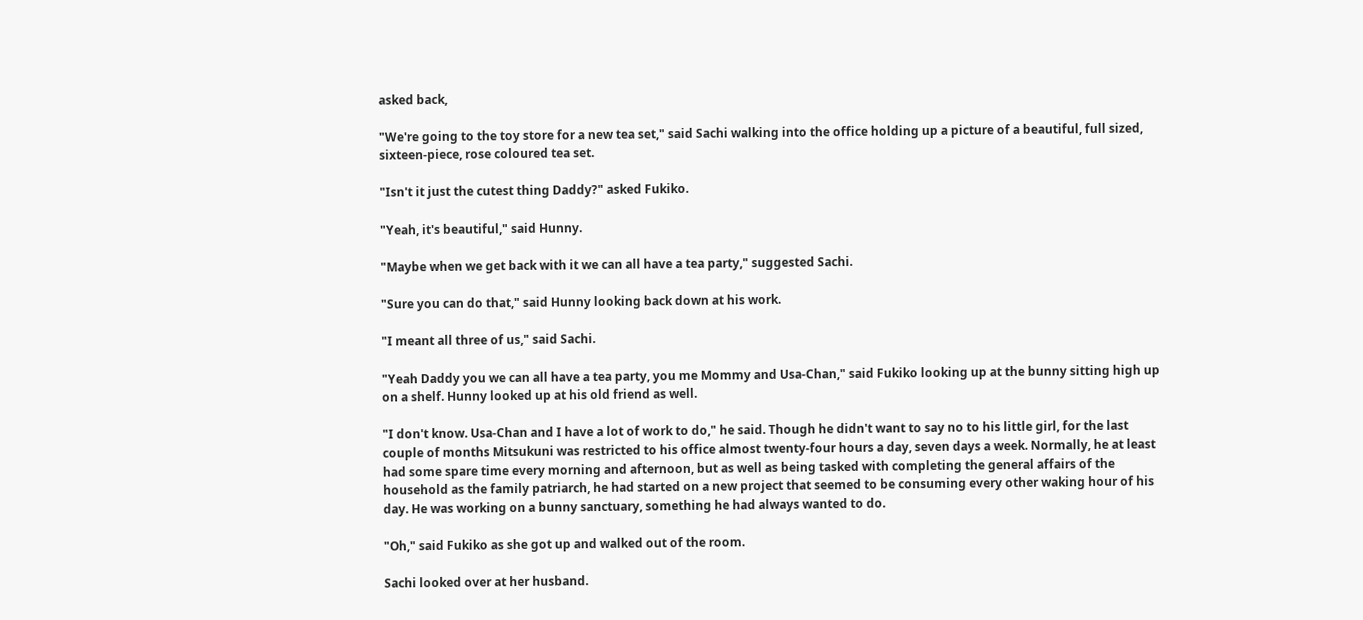asked back,

"We're going to the toy store for a new tea set," said Sachi walking into the office holding up a picture of a beautiful, full sized, sixteen-piece, rose coloured tea set.

"Isn't it just the cutest thing Daddy?" asked Fukiko.

"Yeah, it's beautiful," said Hunny.

"Maybe when we get back with it we can all have a tea party," suggested Sachi.

"Sure you can do that," said Hunny looking back down at his work.

"I meant all three of us," said Sachi.

"Yeah Daddy you we can all have a tea party, you me Mommy and Usa-Chan," said Fukiko looking up at the bunny sitting high up on a shelf. Hunny looked up at his old friend as well.

"I don't know. Usa-Chan and I have a lot of work to do," he said. Though he didn't want to say no to his little girl, for the last couple of months Mitsukuni was restricted to his office almost twenty-four hours a day, seven days a week. Normally, he at least had some spare time every morning and afternoon, but as well as being tasked with completing the general affairs of the household as the family patriarch, he had started on a new project that seemed to be consuming every other waking hour of his day. He was working on a bunny sanctuary, something he had always wanted to do.

"Oh," said Fukiko as she got up and walked out of the room.

Sachi looked over at her husband.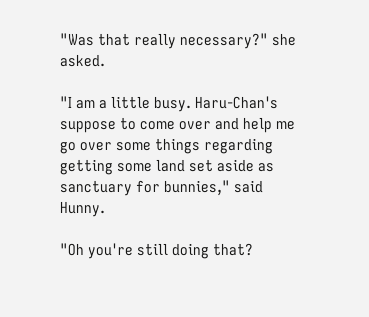"Was that really necessary?" she asked.

"I am a little busy. Haru-Chan's suppose to come over and help me go over some things regarding getting some land set aside as sanctuary for bunnies," said Hunny.

"Oh you're still doing that?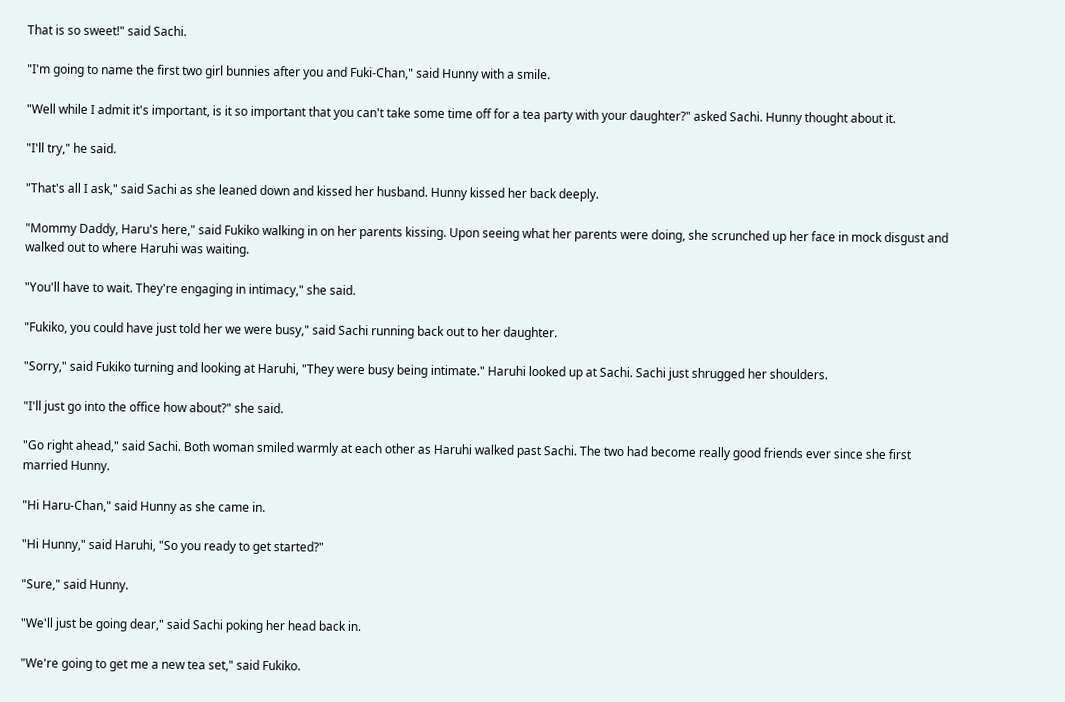That is so sweet!" said Sachi.

"I'm going to name the first two girl bunnies after you and Fuki-Chan," said Hunny with a smile.

"Well while I admit it's important, is it so important that you can't take some time off for a tea party with your daughter?" asked Sachi. Hunny thought about it.

"I'll try," he said.

"That's all I ask," said Sachi as she leaned down and kissed her husband. Hunny kissed her back deeply.

"Mommy Daddy, Haru's here," said Fukiko walking in on her parents kissing. Upon seeing what her parents were doing, she scrunched up her face in mock disgust and walked out to where Haruhi was waiting.

"You'll have to wait. They're engaging in intimacy," she said.

"Fukiko, you could have just told her we were busy," said Sachi running back out to her daughter.

"Sorry," said Fukiko turning and looking at Haruhi, "They were busy being intimate." Haruhi looked up at Sachi. Sachi just shrugged her shoulders.

"I'll just go into the office how about?" she said.

"Go right ahead," said Sachi. Both woman smiled warmly at each other as Haruhi walked past Sachi. The two had become really good friends ever since she first married Hunny.

"Hi Haru-Chan," said Hunny as she came in.

"Hi Hunny," said Haruhi, "So you ready to get started?"

"Sure," said Hunny.

"We'll just be going dear," said Sachi poking her head back in.

"We're going to get me a new tea set," said Fukiko.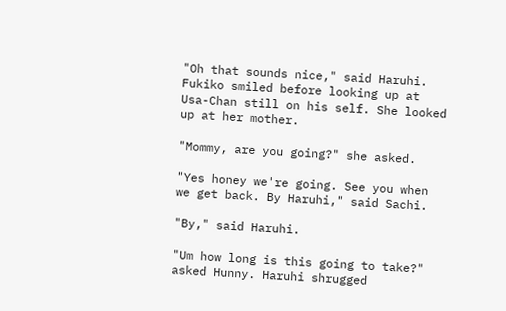"Oh that sounds nice," said Haruhi. Fukiko smiled before looking up at Usa-Chan still on his self. She looked up at her mother.

"Mommy, are you going?" she asked.

"Yes honey we're going. See you when we get back. By Haruhi," said Sachi.

"By," said Haruhi.

"Um how long is this going to take?" asked Hunny. Haruhi shrugged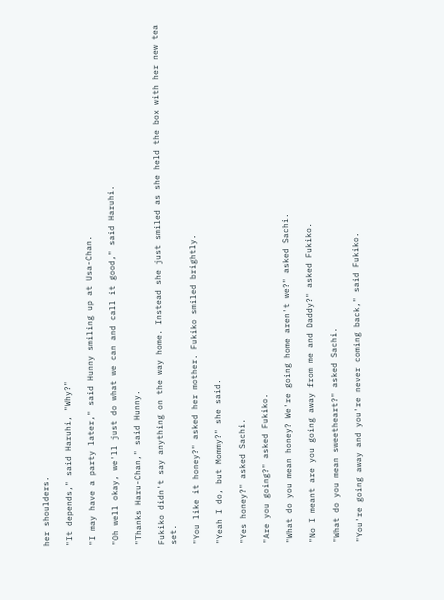her shoulders.

"It depends," said Haruhi, "Why?"

"I may have a party later," said Hunny smiling up at Usa-Chan.

"Oh well okay, we'll just do what we can and call it good," said Haruhi.

"Thanks Haru-Chan," said Hunny.

Fukiko didn't say anything on the way home. Instead she just smiled as she held the box with her new tea set.

"You like it honey?" asked her mother. Fukiko smiled brightly.

"Yeah I do, but Mommy?" she said.

"Yes honey?" asked Sachi.

"Are you going?" asked Fukiko.

"What do you mean honey? We're going home aren't we?" asked Sachi.

"No I meant are you going away from me and Daddy?" asked Fukiko.

"What do you mean sweetheart?" asked Sachi.

"You're going away and you're never coming back," said Fukiko.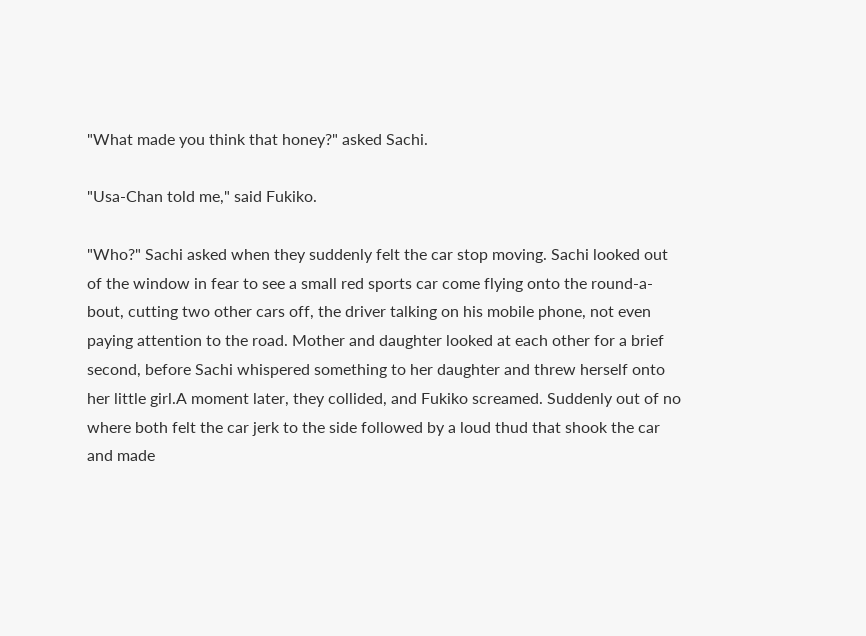"What made you think that honey?" asked Sachi.

"Usa-Chan told me," said Fukiko.

"Who?" Sachi asked when they suddenly felt the car stop moving. Sachi looked out of the window in fear to see a small red sports car come flying onto the round-a-bout, cutting two other cars off, the driver talking on his mobile phone, not even paying attention to the road. Mother and daughter looked at each other for a brief second, before Sachi whispered something to her daughter and threw herself onto her little girl.A moment later, they collided, and Fukiko screamed. Suddenly out of no where both felt the car jerk to the side followed by a loud thud that shook the car and made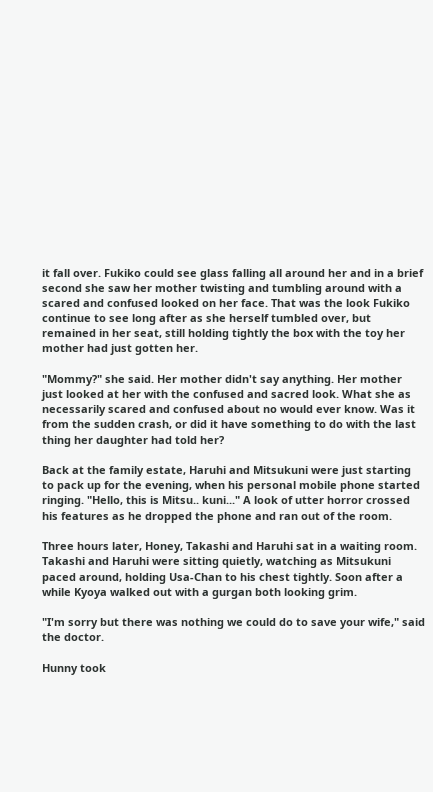it fall over. Fukiko could see glass falling all around her and in a brief second she saw her mother twisting and tumbling around with a scared and confused looked on her face. That was the look Fukiko continue to see long after as she herself tumbled over, but remained in her seat, still holding tightly the box with the toy her mother had just gotten her.

"Mommy?" she said. Her mother didn't say anything. Her mother just looked at her with the confused and sacred look. What she as necessarily scared and confused about no would ever know. Was it from the sudden crash, or did it have something to do with the last thing her daughter had told her?

Back at the family estate, Haruhi and Mitsukuni were just starting to pack up for the evening, when his personal mobile phone started ringing. "Hello, this is Mitsu.. kuni..." A look of utter horror crossed his features as he dropped the phone and ran out of the room.

Three hours later, Honey, Takashi and Haruhi sat in a waiting room. Takashi and Haruhi were sitting quietly, watching as Mitsukuni paced around, holding Usa-Chan to his chest tightly. Soon after a while Kyoya walked out with a gurgan both looking grim.

"I'm sorry but there was nothing we could do to save your wife," said the doctor.

Hunny took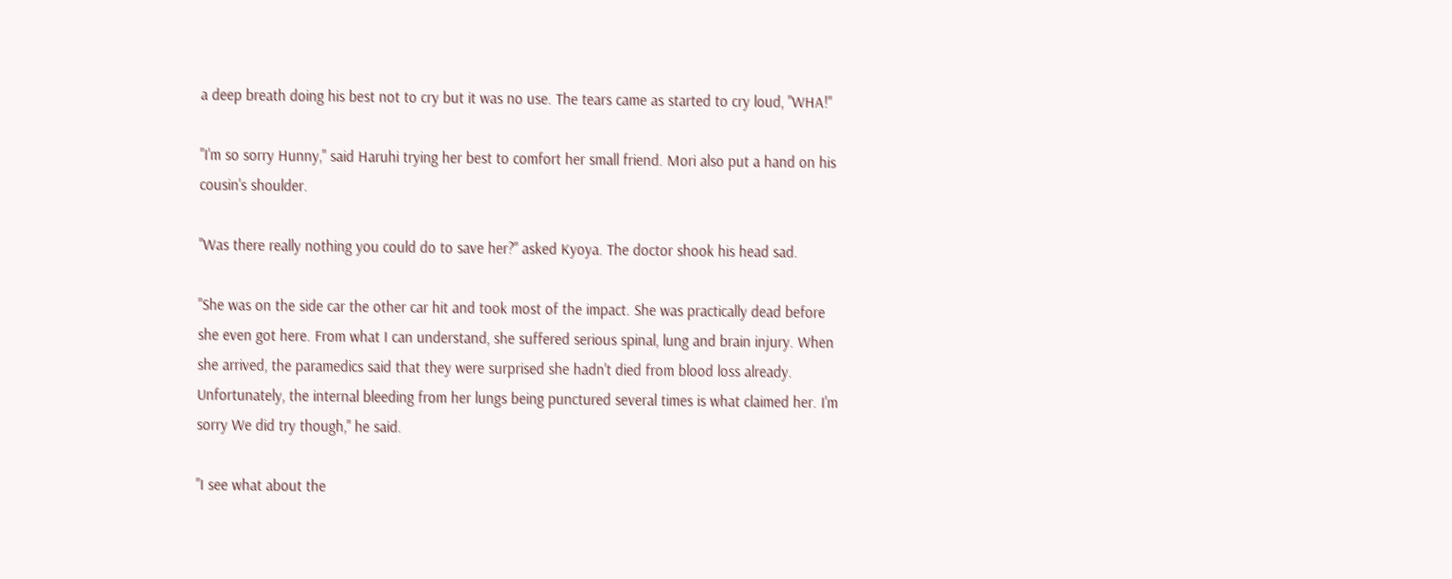a deep breath doing his best not to cry but it was no use. The tears came as started to cry loud, "WHA!"

"I'm so sorry Hunny," said Haruhi trying her best to comfort her small friend. Mori also put a hand on his cousin's shoulder.

"Was there really nothing you could do to save her?" asked Kyoya. The doctor shook his head sad.

"She was on the side car the other car hit and took most of the impact. She was practically dead before she even got here. From what I can understand, she suffered serious spinal, lung and brain injury. When she arrived, the paramedics said that they were surprised she hadn't died from blood loss already. Unfortunately, the internal bleeding from her lungs being punctured several times is what claimed her. I'm sorry We did try though," he said.

"I see what about the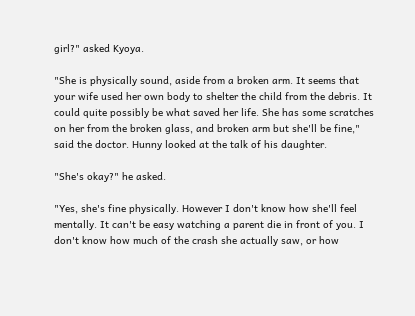girl?" asked Kyoya.

"She is physically sound, aside from a broken arm. It seems that your wife used her own body to shelter the child from the debris. It could quite possibly be what saved her life. She has some scratches on her from the broken glass, and broken arm but she'll be fine," said the doctor. Hunny looked at the talk of his daughter.

"She's okay?" he asked.

"Yes, she's fine physically. However I don't know how she'll feel mentally. It can't be easy watching a parent die in front of you. I don't know how much of the crash she actually saw, or how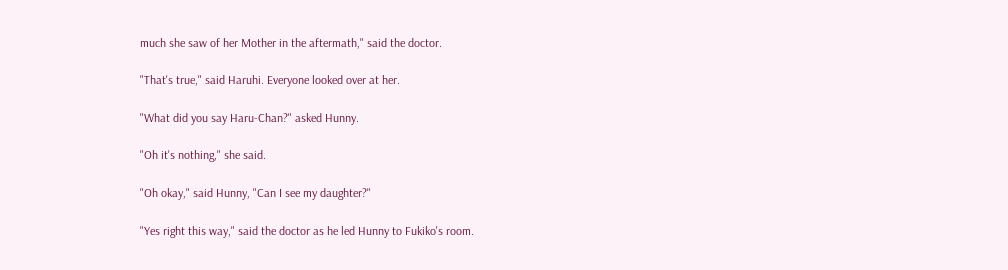much she saw of her Mother in the aftermath," said the doctor.

"That's true," said Haruhi. Everyone looked over at her.

"What did you say Haru-Chan?" asked Hunny.

"Oh it's nothing," she said.

"Oh okay," said Hunny, "Can I see my daughter?"

"Yes right this way," said the doctor as he led Hunny to Fukiko's room.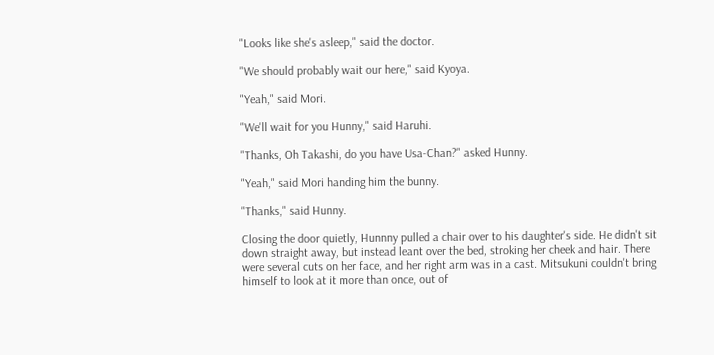"Looks like she's asleep," said the doctor.

"We should probably wait our here," said Kyoya.

"Yeah," said Mori.

"We'll wait for you Hunny," said Haruhi.

"Thanks, Oh Takashi, do you have Usa-Chan?" asked Hunny.

"Yeah," said Mori handing him the bunny.

"Thanks," said Hunny.

Closing the door quietly, Hunnny pulled a chair over to his daughter's side. He didn't sit down straight away, but instead leant over the bed, stroking her cheek and hair. There were several cuts on her face, and her right arm was in a cast. Mitsukuni couldn't bring himself to look at it more than once, out of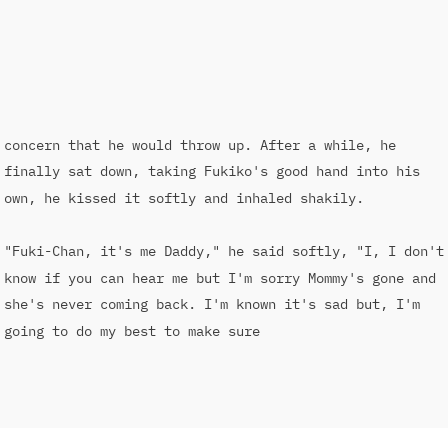concern that he would throw up. After a while, he finally sat down, taking Fukiko's good hand into his own, he kissed it softly and inhaled shakily.

"Fuki-Chan, it's me Daddy," he said softly, "I, I don't know if you can hear me but I'm sorry Mommy's gone and she's never coming back. I'm known it's sad but, I'm going to do my best to make sure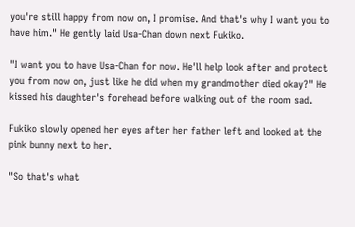you're still happy from now on, I promise. And that's why I want you to have him." He gently laid Usa-Chan down next Fukiko.

"I want you to have Usa-Chan for now. He'll help look after and protect you from now on, just like he did when my grandmother died okay?" He kissed his daughter's forehead before walking out of the room sad.

Fukiko slowly opened her eyes after her father left and looked at the pink bunny next to her.

"So that's what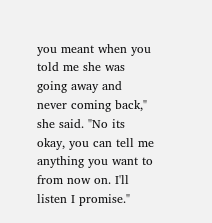you meant when you told me she was going away and never coming back," she said. "No its okay, you can tell me anything you want to from now on. I'll listen I promise."